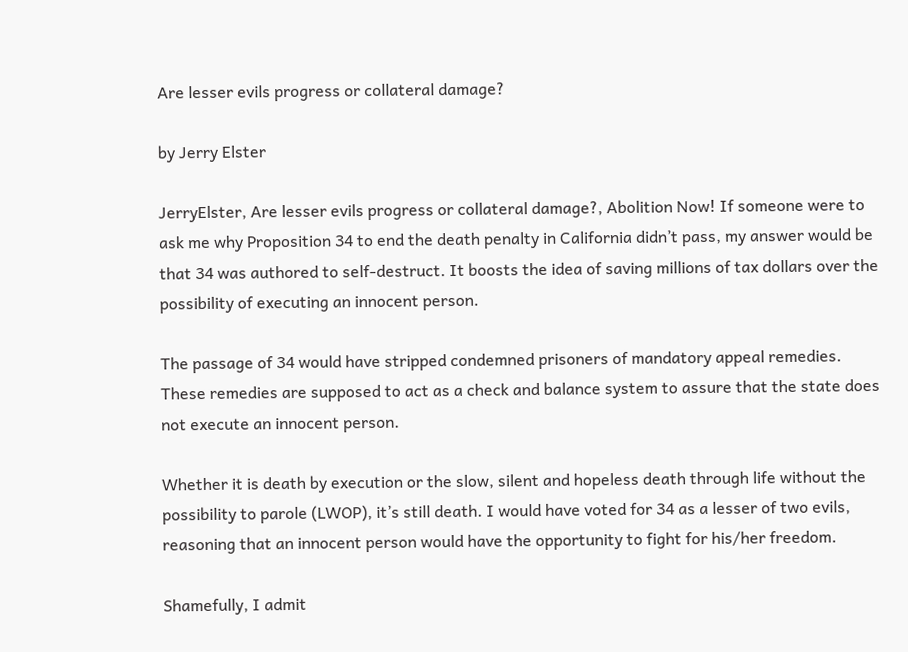Are lesser evils progress or collateral damage?

by Jerry Elster

JerryElster, Are lesser evils progress or collateral damage?, Abolition Now! If someone were to ask me why Proposition 34 to end the death penalty in California didn’t pass, my answer would be that 34 was authored to self-destruct. It boosts the idea of saving millions of tax dollars over the possibility of executing an innocent person.

The passage of 34 would have stripped condemned prisoners of mandatory appeal remedies. These remedies are supposed to act as a check and balance system to assure that the state does not execute an innocent person.

Whether it is death by execution or the slow, silent and hopeless death through life without the possibility to parole (LWOP), it’s still death. I would have voted for 34 as a lesser of two evils, reasoning that an innocent person would have the opportunity to fight for his/her freedom.

Shamefully, I admit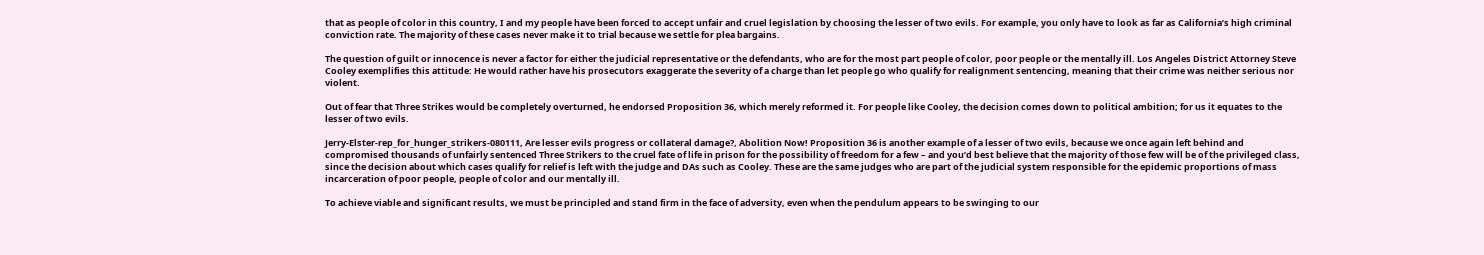that as people of color in this country, I and my people have been forced to accept unfair and cruel legislation by choosing the lesser of two evils. For example, you only have to look as far as California’s high criminal conviction rate. The majority of these cases never make it to trial because we settle for plea bargains.

The question of guilt or innocence is never a factor for either the judicial representative or the defendants, who are for the most part people of color, poor people or the mentally ill. Los Angeles District Attorney Steve Cooley exemplifies this attitude: He would rather have his prosecutors exaggerate the severity of a charge than let people go who qualify for realignment sentencing, meaning that their crime was neither serious nor violent.

Out of fear that Three Strikes would be completely overturned, he endorsed Proposition 36, which merely reformed it. For people like Cooley, the decision comes down to political ambition; for us it equates to the lesser of two evils.

Jerry-Elster-rep_for_hunger_strikers-080111, Are lesser evils progress or collateral damage?, Abolition Now! Proposition 36 is another example of a lesser of two evils, because we once again left behind and compromised thousands of unfairly sentenced Three Strikers to the cruel fate of life in prison for the possibility of freedom for a few – and you’d best believe that the majority of those few will be of the privileged class, since the decision about which cases qualify for relief is left with the judge and DAs such as Cooley. These are the same judges who are part of the judicial system responsible for the epidemic proportions of mass incarceration of poor people, people of color and our mentally ill.

To achieve viable and significant results, we must be principled and stand firm in the face of adversity, even when the pendulum appears to be swinging to our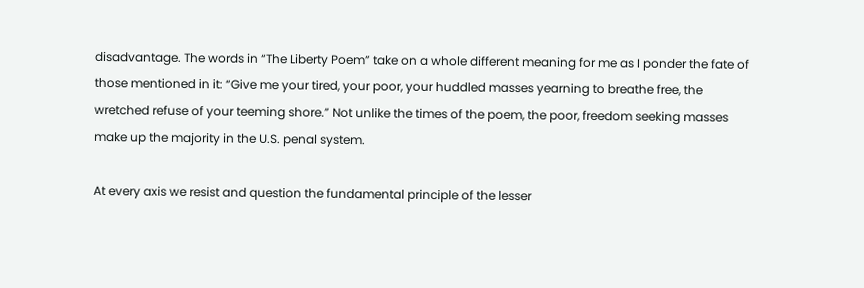disadvantage. The words in “The Liberty Poem” take on a whole different meaning for me as I ponder the fate of those mentioned in it: “Give me your tired, your poor, your huddled masses yearning to breathe free, the wretched refuse of your teeming shore.” Not unlike the times of the poem, the poor, freedom seeking masses make up the majority in the U.S. penal system.

At every axis we resist and question the fundamental principle of the lesser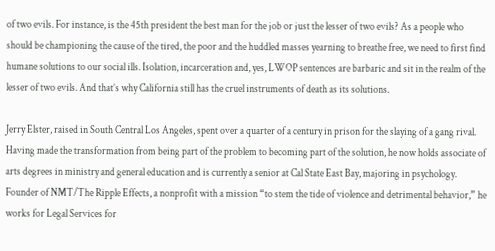of two evils. For instance, is the 45th president the best man for the job or just the lesser of two evils? As a people who should be championing the cause of the tired, the poor and the huddled masses yearning to breathe free, we need to first find humane solutions to our social ills. Isolation, incarceration and, yes, LWOP sentences are barbaric and sit in the realm of the lesser of two evils. And that’s why California still has the cruel instruments of death as its solutions.

Jerry Elster, raised in South Central Los Angeles, spent over a quarter of a century in prison for the slaying of a gang rival. Having made the transformation from being part of the problem to becoming part of the solution, he now holds associate of arts degrees in ministry and general education and is currently a senior at Cal State East Bay, majoring in psychology. Founder of NMT/The Ripple Effects, a nonprofit with a mission “to stem the tide of violence and detrimental behavior,” he works for Legal Services for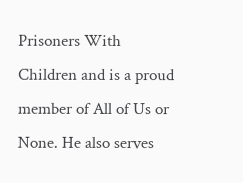Prisoners With Children and is a proud member of All of Us or None. He also serves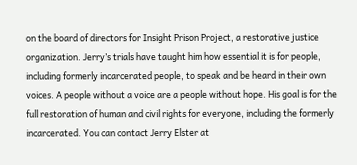on the board of directors for Insight Prison Project, a restorative justice organization. Jerry’s trials have taught him how essential it is for people, including formerly incarcerated people, to speak and be heard in their own voices. A people without a voice are a people without hope. His goal is for the full restoration of human and civil rights for everyone, including the formerly incarcerated. You can contact Jerry Elster at